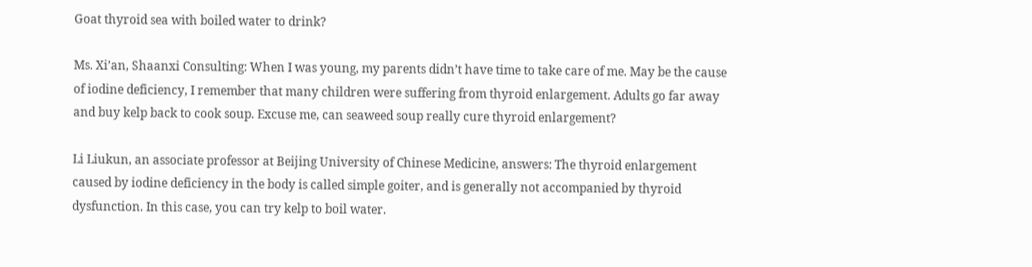Goat thyroid sea with boiled water to drink?

Ms. Xi’an, Shaanxi Consulting: When I was young, my parents didn’t have time to take care of me. May be the cause of iodine deficiency, I remember that many children were suffering from thyroid enlargement. Adults go far away and buy kelp back to cook soup. Excuse me, can seaweed soup really cure thyroid enlargement?

Li Liukun, an associate professor at Beijing University of Chinese Medicine, answers: The thyroid enlargement caused by iodine deficiency in the body is called simple goiter, and is generally not accompanied by thyroid dysfunction. In this case, you can try kelp to boil water.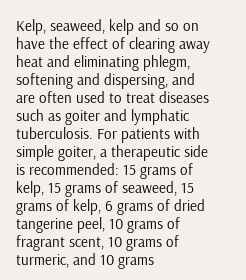Kelp, seaweed, kelp and so on have the effect of clearing away heat and eliminating phlegm, softening and dispersing, and are often used to treat diseases such as goiter and lymphatic tuberculosis. For patients with simple goiter, a therapeutic side is recommended: 15 grams of kelp, 15 grams of seaweed, 15 grams of kelp, 6 grams of dried tangerine peel, 10 grams of fragrant scent, 10 grams of turmeric, and 10 grams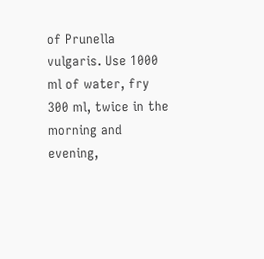of Prunella vulgaris. Use 1000 ml of water, fry 300 ml, twice in the morning and evening,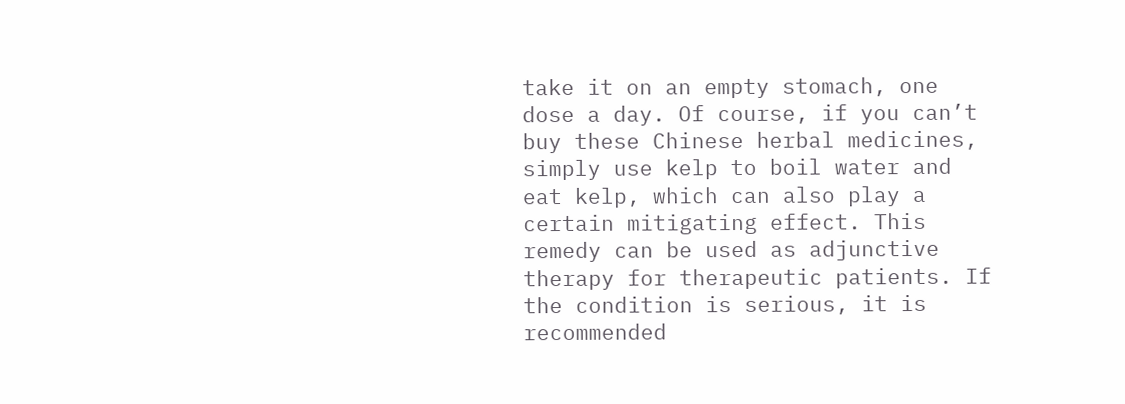take it on an empty stomach, one dose a day. Of course, if you can’t buy these Chinese herbal medicines, simply use kelp to boil water and eat kelp, which can also play a certain mitigating effect. This remedy can be used as adjunctive therapy for therapeutic patients. If the condition is serious, it is recommended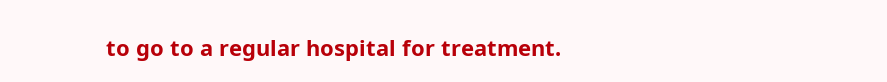to go to a regular hospital for treatment.